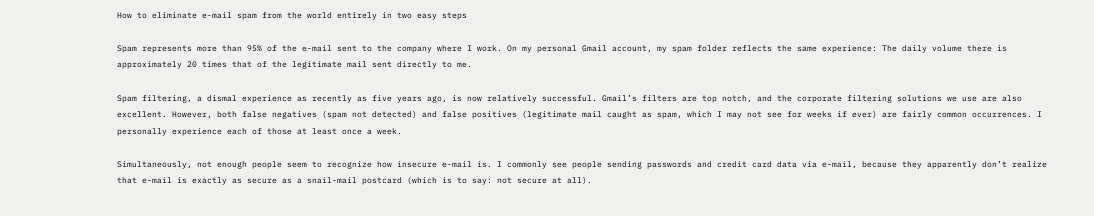How to eliminate e-mail spam from the world entirely in two easy steps

Spam represents more than 95% of the e-mail sent to the company where I work. On my personal Gmail account, my spam folder reflects the same experience: The daily volume there is approximately 20 times that of the legitimate mail sent directly to me.

Spam filtering, a dismal experience as recently as five years ago, is now relatively successful. Gmail’s filters are top notch, and the corporate filtering solutions we use are also excellent. However, both false negatives (spam not detected) and false positives (legitimate mail caught as spam, which I may not see for weeks if ever) are fairly common occurrences. I personally experience each of those at least once a week.

Simultaneously, not enough people seem to recognize how insecure e-mail is. I commonly see people sending passwords and credit card data via e-mail, because they apparently don’t realize that e-mail is exactly as secure as a snail-mail postcard (which is to say: not secure at all).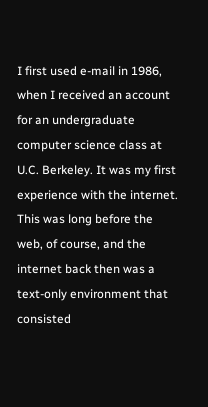I first used e-mail in 1986, when I received an account for an undergraduate computer science class at U.C. Berkeley. It was my first experience with the internet. This was long before the web, of course, and the internet back then was a text-only environment that consisted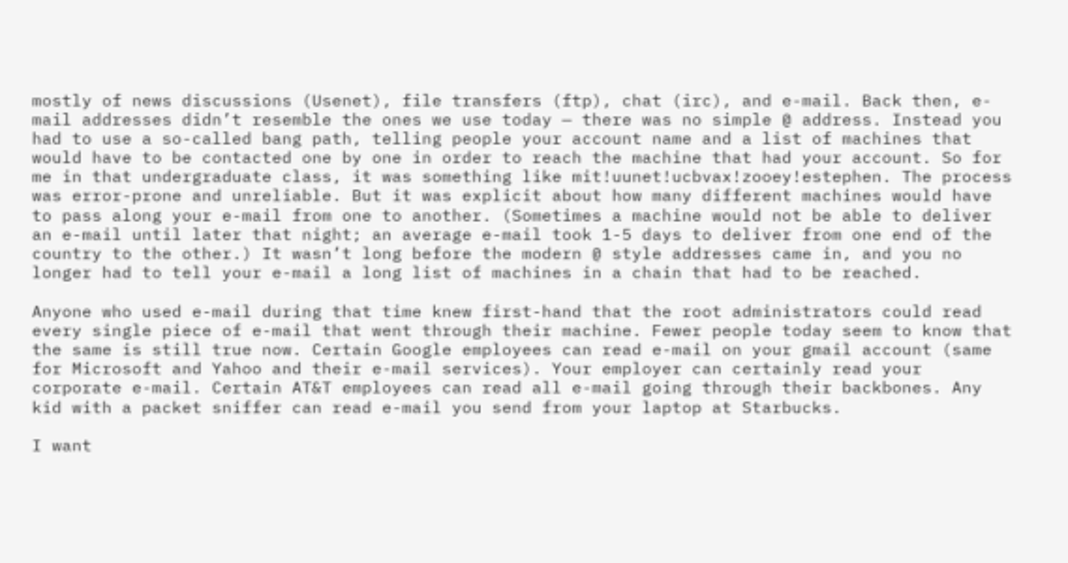mostly of news discussions (Usenet), file transfers (ftp), chat (irc), and e-mail. Back then, e-mail addresses didn’t resemble the ones we use today — there was no simple @ address. Instead you had to use a so-called bang path, telling people your account name and a list of machines that would have to be contacted one by one in order to reach the machine that had your account. So for me in that undergraduate class, it was something like mit!uunet!ucbvax!zooey!estephen. The process was error-prone and unreliable. But it was explicit about how many different machines would have to pass along your e-mail from one to another. (Sometimes a machine would not be able to deliver an e-mail until later that night; an average e-mail took 1-5 days to deliver from one end of the country to the other.) It wasn’t long before the modern @ style addresses came in, and you no longer had to tell your e-mail a long list of machines in a chain that had to be reached.

Anyone who used e-mail during that time knew first-hand that the root administrators could read every single piece of e-mail that went through their machine. Fewer people today seem to know that the same is still true now. Certain Google employees can read e-mail on your gmail account (same for Microsoft and Yahoo and their e-mail services). Your employer can certainly read your corporate e-mail. Certain AT&T employees can read all e-mail going through their backbones. Any kid with a packet sniffer can read e-mail you send from your laptop at Starbucks.

I want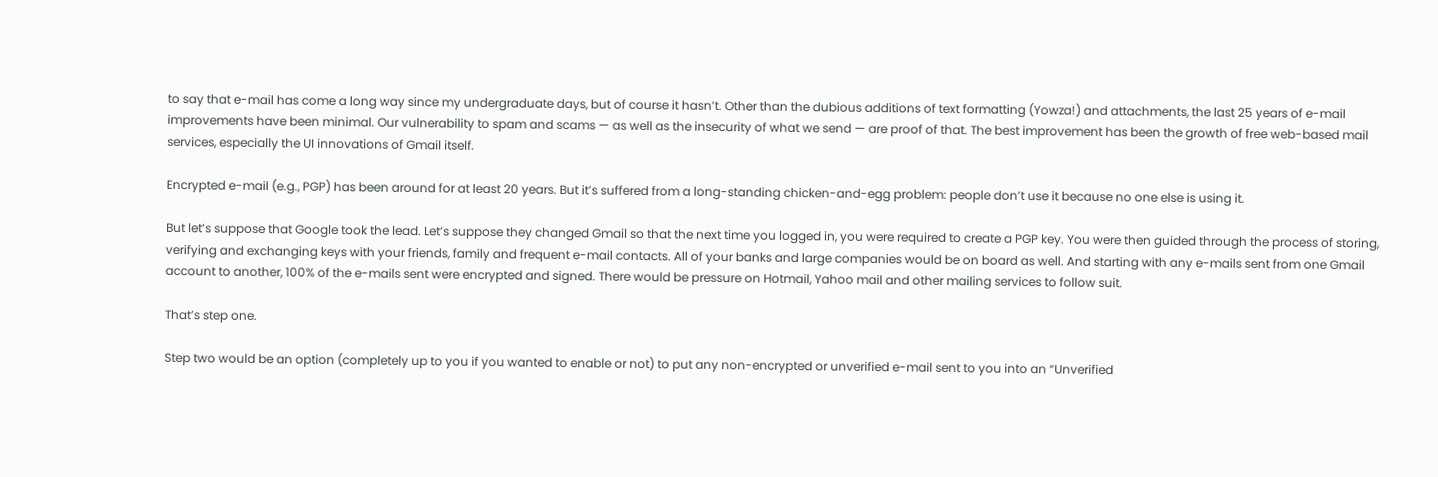to say that e-mail has come a long way since my undergraduate days, but of course it hasn’t. Other than the dubious additions of text formatting (Yowza!) and attachments, the last 25 years of e-mail improvements have been minimal. Our vulnerability to spam and scams — as well as the insecurity of what we send — are proof of that. The best improvement has been the growth of free web-based mail services, especially the UI innovations of Gmail itself.

Encrypted e-mail (e.g., PGP) has been around for at least 20 years. But it’s suffered from a long-standing chicken-and-egg problem: people don’t use it because no one else is using it.

But let’s suppose that Google took the lead. Let’s suppose they changed Gmail so that the next time you logged in, you were required to create a PGP key. You were then guided through the process of storing, verifying and exchanging keys with your friends, family and frequent e-mail contacts. All of your banks and large companies would be on board as well. And starting with any e-mails sent from one Gmail account to another, 100% of the e-mails sent were encrypted and signed. There would be pressure on Hotmail, Yahoo mail and other mailing services to follow suit.

That’s step one.

Step two would be an option (completely up to you if you wanted to enable or not) to put any non-encrypted or unverified e-mail sent to you into an “Unverified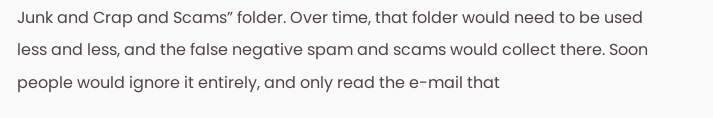Junk and Crap and Scams” folder. Over time, that folder would need to be used less and less, and the false negative spam and scams would collect there. Soon people would ignore it entirely, and only read the e-mail that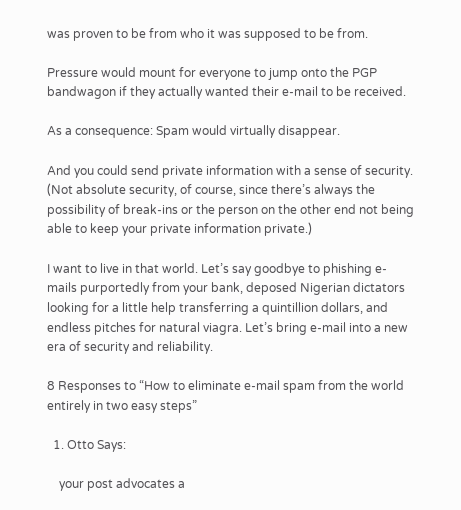was proven to be from who it was supposed to be from.

Pressure would mount for everyone to jump onto the PGP bandwagon if they actually wanted their e-mail to be received.

As a consequence: Spam would virtually disappear.

And you could send private information with a sense of security. (Not absolute security, of course, since there’s always the possibility of break-ins or the person on the other end not being able to keep your private information private.)

I want to live in that world. Let’s say goodbye to phishing e-mails purportedly from your bank, deposed Nigerian dictators looking for a little help transferring a quintillion dollars, and endless pitches for natural viagra. Let’s bring e-mail into a new era of security and reliability.

8 Responses to “How to eliminate e-mail spam from the world entirely in two easy steps”

  1. Otto Says:

    your post advocates a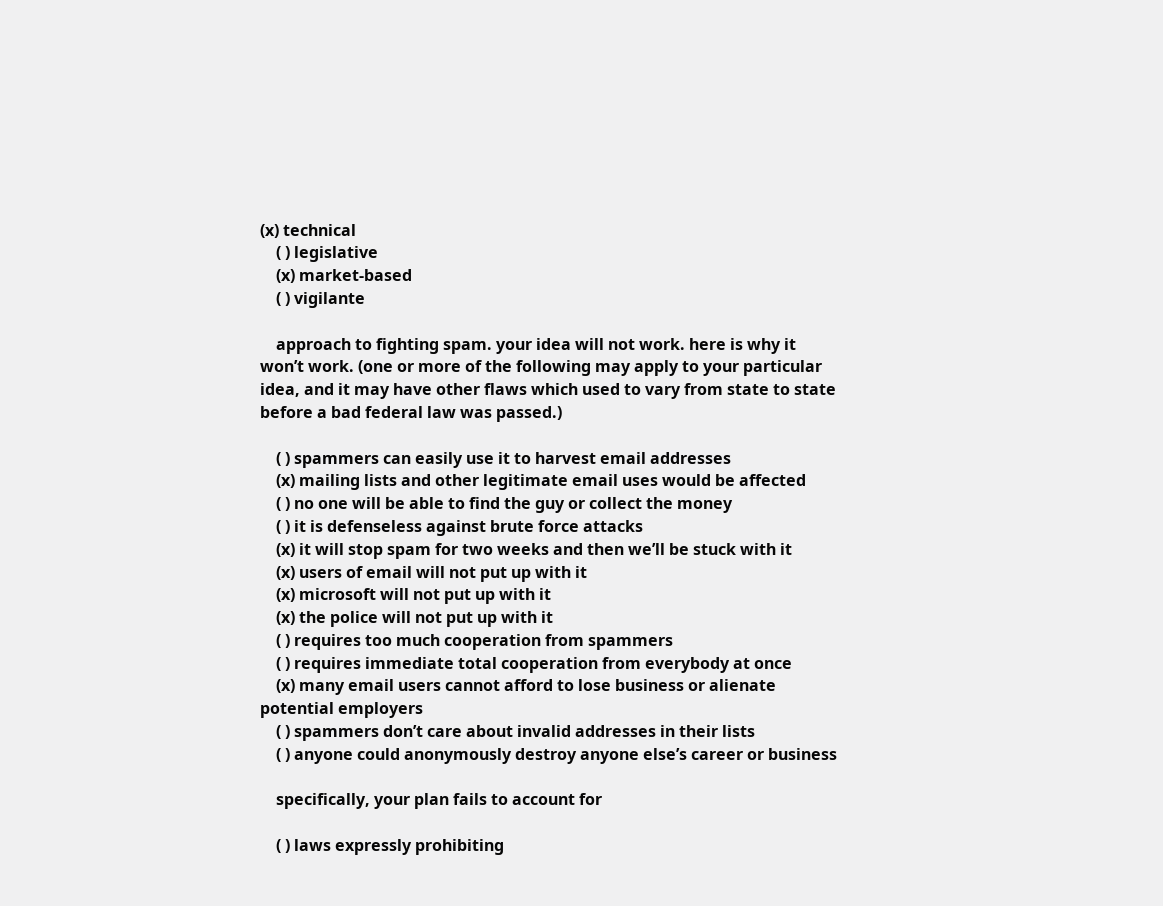(x) technical
    ( ) legislative
    (x) market-based
    ( ) vigilante

    approach to fighting spam. your idea will not work. here is why it won’t work. (one or more of the following may apply to your particular idea, and it may have other flaws which used to vary from state to state before a bad federal law was passed.)

    ( ) spammers can easily use it to harvest email addresses
    (x) mailing lists and other legitimate email uses would be affected
    ( ) no one will be able to find the guy or collect the money
    ( ) it is defenseless against brute force attacks
    (x) it will stop spam for two weeks and then we’ll be stuck with it
    (x) users of email will not put up with it
    (x) microsoft will not put up with it
    (x) the police will not put up with it
    ( ) requires too much cooperation from spammers
    ( ) requires immediate total cooperation from everybody at once
    (x) many email users cannot afford to lose business or alienate potential employers
    ( ) spammers don’t care about invalid addresses in their lists
    ( ) anyone could anonymously destroy anyone else’s career or business

    specifically, your plan fails to account for

    ( ) laws expressly prohibiting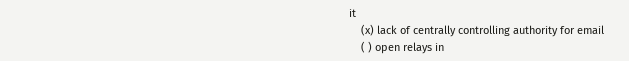it
    (x) lack of centrally controlling authority for email
    ( ) open relays in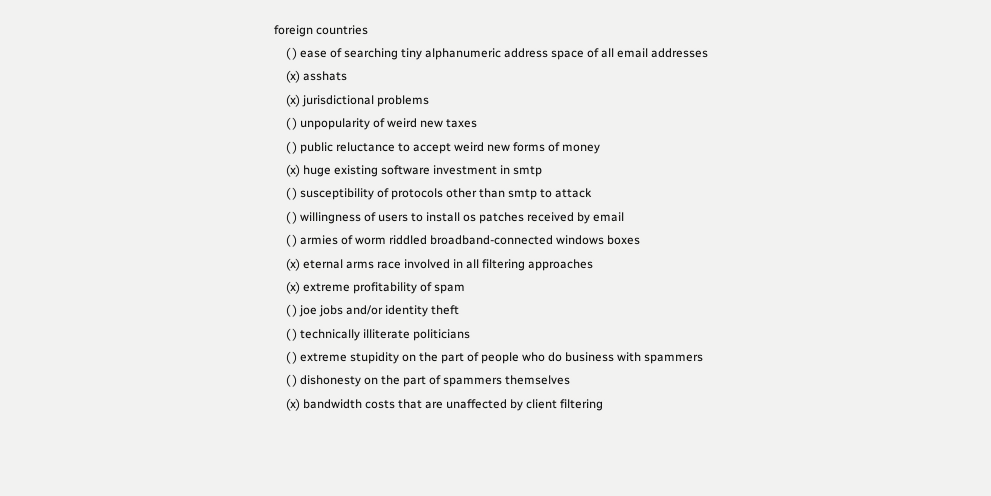foreign countries
    ( ) ease of searching tiny alphanumeric address space of all email addresses
    (x) asshats
    (x) jurisdictional problems
    ( ) unpopularity of weird new taxes
    ( ) public reluctance to accept weird new forms of money
    (x) huge existing software investment in smtp
    ( ) susceptibility of protocols other than smtp to attack
    ( ) willingness of users to install os patches received by email
    ( ) armies of worm riddled broadband-connected windows boxes
    (x) eternal arms race involved in all filtering approaches
    (x) extreme profitability of spam
    ( ) joe jobs and/or identity theft
    ( ) technically illiterate politicians
    ( ) extreme stupidity on the part of people who do business with spammers
    ( ) dishonesty on the part of spammers themselves
    (x) bandwidth costs that are unaffected by client filtering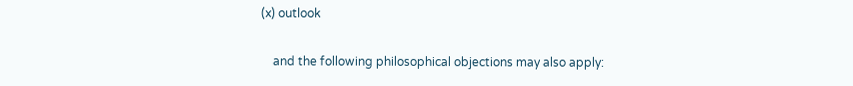(x) outlook

    and the following philosophical objections may also apply: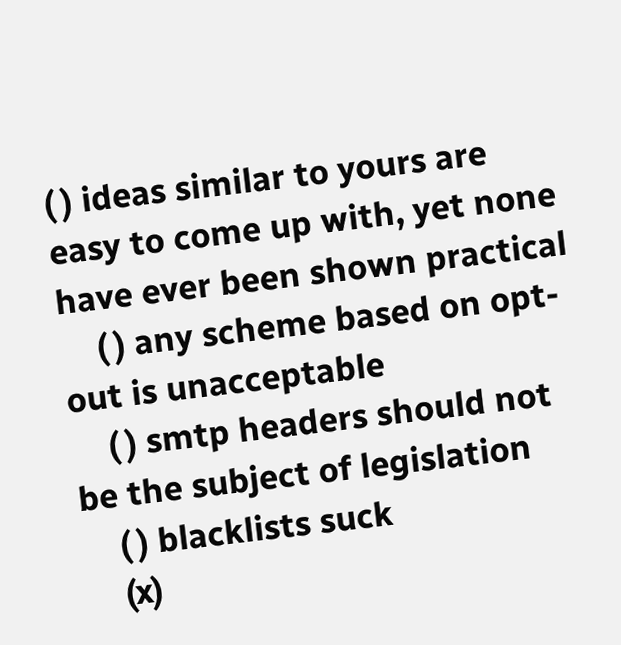( ) ideas similar to yours are easy to come up with, yet none have ever been shown practical
    ( ) any scheme based on opt-out is unacceptable
    ( ) smtp headers should not be the subject of legislation
    ( ) blacklists suck
    (x)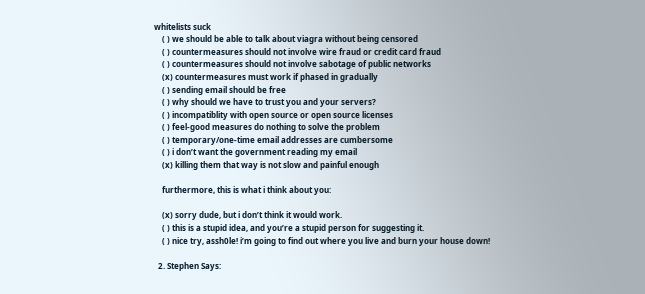whitelists suck
    ( ) we should be able to talk about viagra without being censored
    ( ) countermeasures should not involve wire fraud or credit card fraud
    ( ) countermeasures should not involve sabotage of public networks
    (x) countermeasures must work if phased in gradually
    ( ) sending email should be free
    ( ) why should we have to trust you and your servers?
    ( ) incompatiblity with open source or open source licenses
    ( ) feel-good measures do nothing to solve the problem
    ( ) temporary/one-time email addresses are cumbersome
    ( ) i don’t want the government reading my email
    (x) killing them that way is not slow and painful enough

    furthermore, this is what i think about you:

    (x) sorry dude, but i don’t think it would work.
    ( ) this is a stupid idea, and you’re a stupid person for suggesting it.
    ( ) nice try, assh0le! i’m going to find out where you live and burn your house down!

  2. Stephen Says: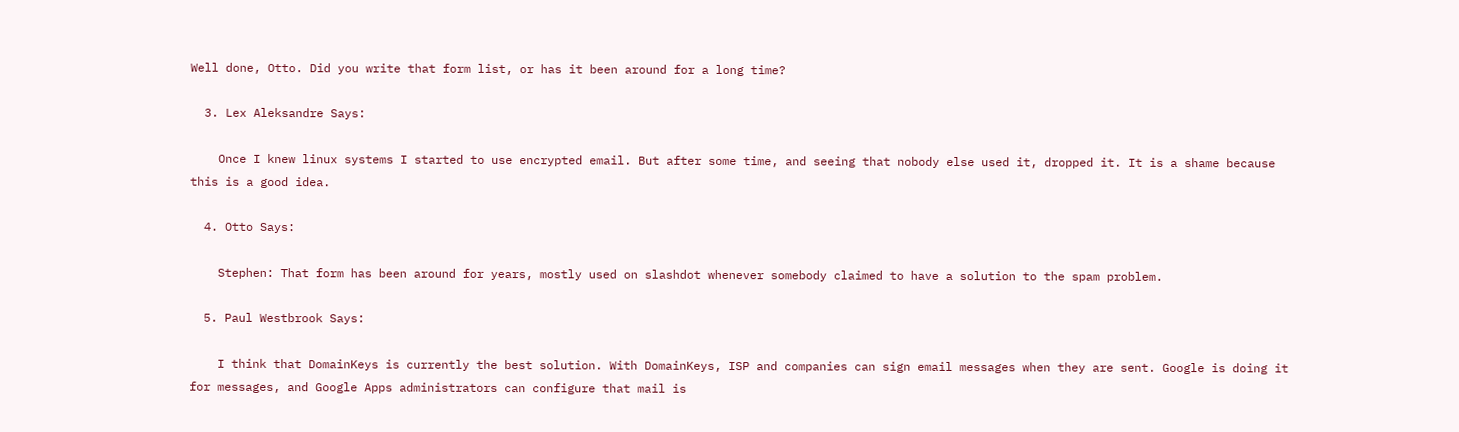Well done, Otto. Did you write that form list, or has it been around for a long time?

  3. Lex Aleksandre Says:

    Once I knew linux systems I started to use encrypted email. But after some time, and seeing that nobody else used it, dropped it. It is a shame because this is a good idea.

  4. Otto Says:

    Stephen: That form has been around for years, mostly used on slashdot whenever somebody claimed to have a solution to the spam problem.

  5. Paul Westbrook Says:

    I think that DomainKeys is currently the best solution. With DomainKeys, ISP and companies can sign email messages when they are sent. Google is doing it for messages, and Google Apps administrators can configure that mail is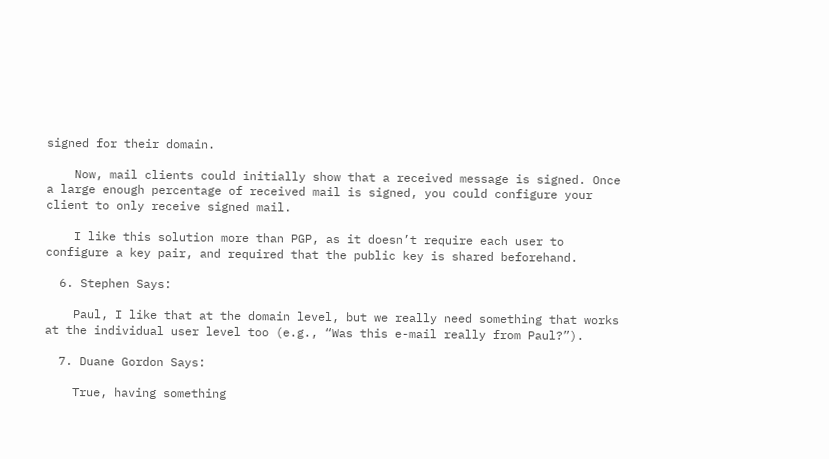signed for their domain.

    Now, mail clients could initially show that a received message is signed. Once a large enough percentage of received mail is signed, you could configure your client to only receive signed mail.

    I like this solution more than PGP, as it doesn’t require each user to configure a key pair, and required that the public key is shared beforehand.

  6. Stephen Says:

    Paul, I like that at the domain level, but we really need something that works at the individual user level too (e.g., “Was this e-mail really from Paul?”).

  7. Duane Gordon Says:

    True, having something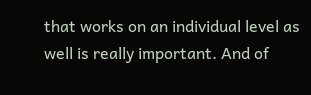that works on an individual level as well is really important. And of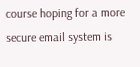course hoping for a more secure email system is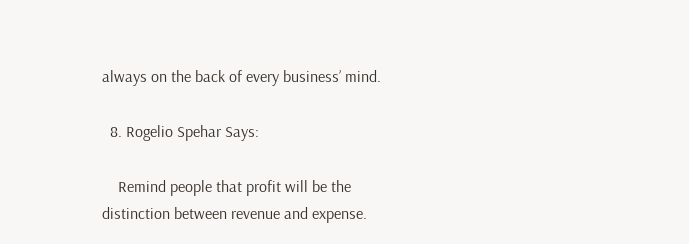always on the back of every business’ mind.

  8. Rogelio Spehar Says:

    Remind people that profit will be the distinction between revenue and expense.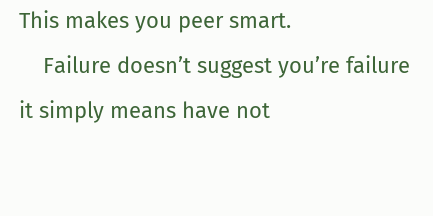This makes you peer smart.
    Failure doesn’t suggest you’re failure it simply means have not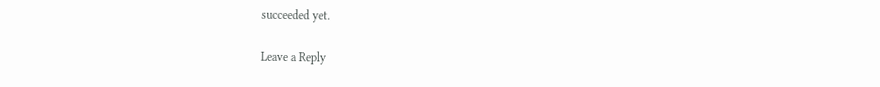succeeded yet.

Leave a Reply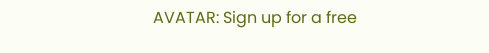AVATAR: Sign up for a free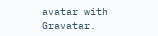avatar with Gravatar.